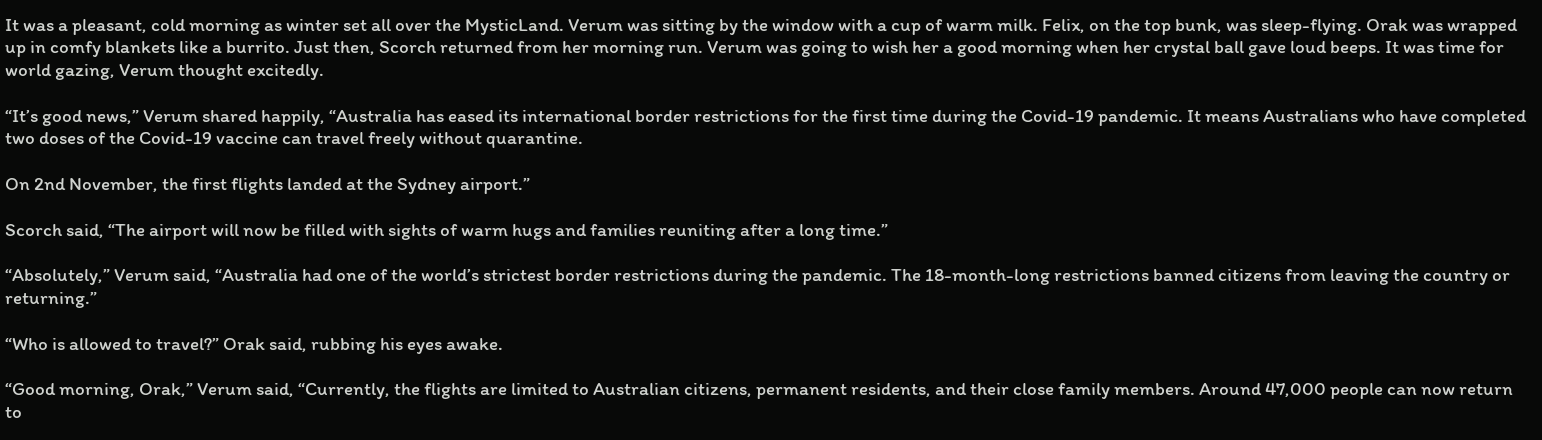It was a pleasant, cold morning as winter set all over the MysticLand. Verum was sitting by the window with a cup of warm milk. Felix, on the top bunk, was sleep-flying. Orak was wrapped up in comfy blankets like a burrito. Just then, Scorch returned from her morning run. Verum was going to wish her a good morning when her crystal ball gave loud beeps. It was time for world gazing, Verum thought excitedly.

“It’s good news,” Verum shared happily, “Australia has eased its international border restrictions for the first time during the Covid-19 pandemic. It means Australians who have completed two doses of the Covid-19 vaccine can travel freely without quarantine.

On 2nd November, the first flights landed at the Sydney airport.”

Scorch said, “The airport will now be filled with sights of warm hugs and families reuniting after a long time.”

“Absolutely,” Verum said, “Australia had one of the world’s strictest border restrictions during the pandemic. The 18-month-long restrictions banned citizens from leaving the country or returning.”

“Who is allowed to travel?” Orak said, rubbing his eyes awake.

“Good morning, Orak,” Verum said, “Currently, the flights are limited to Australian citizens, permanent residents, and their close family members. Around 47,000 people can now return to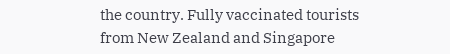the country. Fully vaccinated tourists from New Zealand and Singapore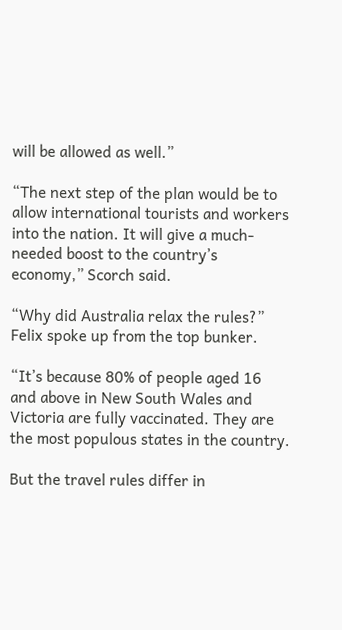will be allowed as well.”

“The next step of the plan would be to allow international tourists and workers into the nation. It will give a much-needed boost to the country’s economy,” Scorch said.

“Why did Australia relax the rules?” Felix spoke up from the top bunker.

“It’s because 80% of people aged 16 and above in New South Wales and Victoria are fully vaccinated. They are the most populous states in the country.

But the travel rules differ in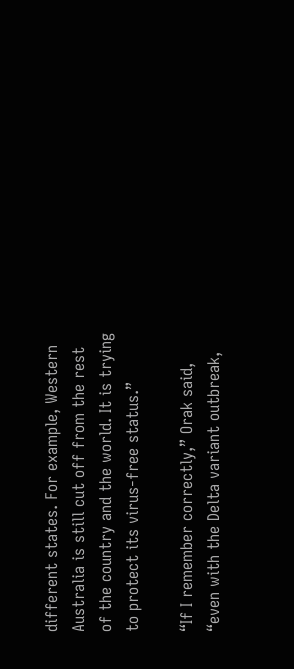different states. For example, Western Australia is still cut off from the rest of the country and the world. It is trying to protect its virus-free status.”

“If I remember correctly,” Orak said, “even with the Delta variant outbreak,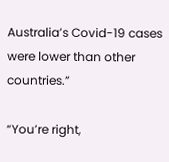Australia’s Covid-19 cases were lower than other countries.”

“You’re right,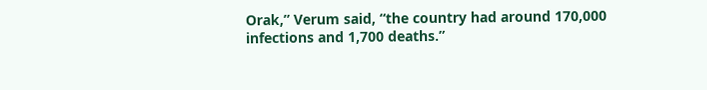Orak,” Verum said, “the country had around 170,000 infections and 1,700 deaths.”